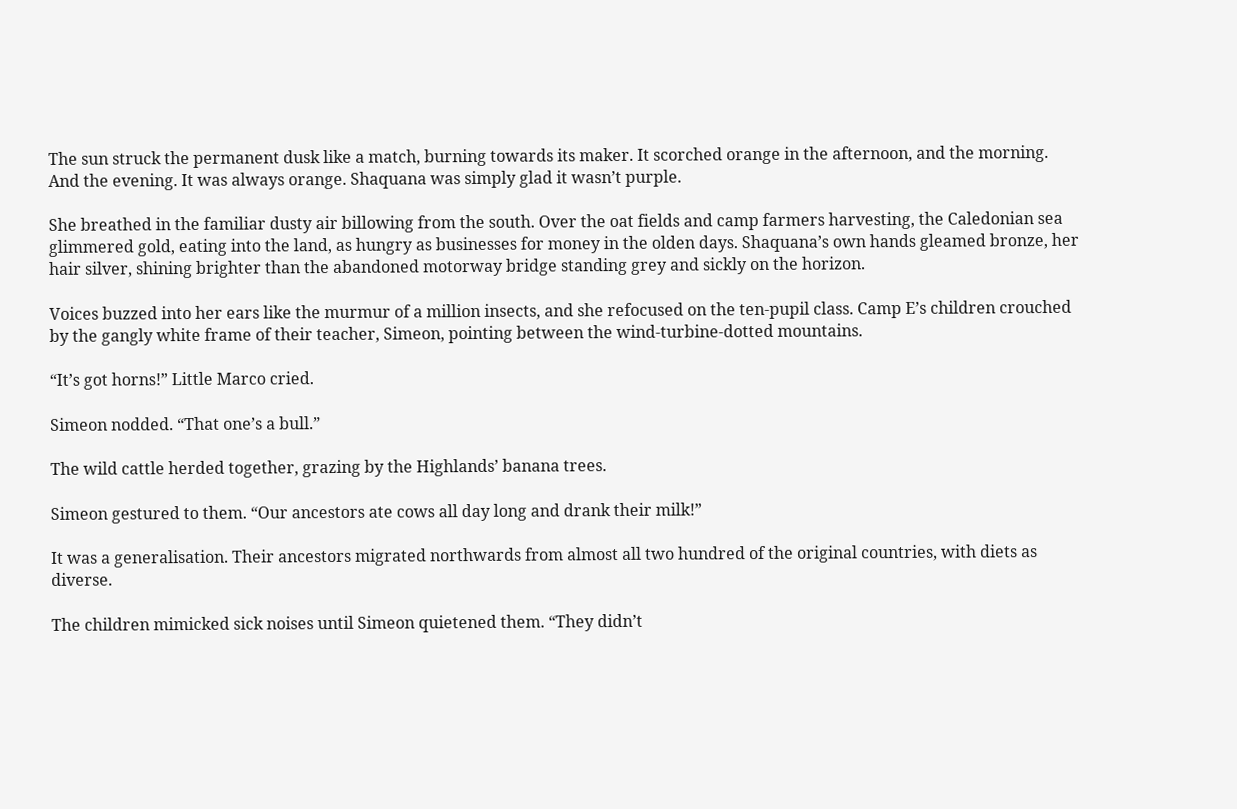The sun struck the permanent dusk like a match, burning towards its maker. It scorched orange in the afternoon, and the morning. And the evening. It was always orange. Shaquana was simply glad it wasn’t purple.

She breathed in the familiar dusty air billowing from the south. Over the oat fields and camp farmers harvesting, the Caledonian sea glimmered gold, eating into the land, as hungry as businesses for money in the olden days. Shaquana’s own hands gleamed bronze, her hair silver, shining brighter than the abandoned motorway bridge standing grey and sickly on the horizon.

Voices buzzed into her ears like the murmur of a million insects, and she refocused on the ten-pupil class. Camp E’s children crouched by the gangly white frame of their teacher, Simeon, pointing between the wind-turbine-dotted mountains.

“It’s got horns!” Little Marco cried.

Simeon nodded. “That one’s a bull.”

The wild cattle herded together, grazing by the Highlands’ banana trees.

Simeon gestured to them. “Our ancestors ate cows all day long and drank their milk!”

It was a generalisation. Their ancestors migrated northwards from almost all two hundred of the original countries, with diets as diverse.

The children mimicked sick noises until Simeon quietened them. “They didn’t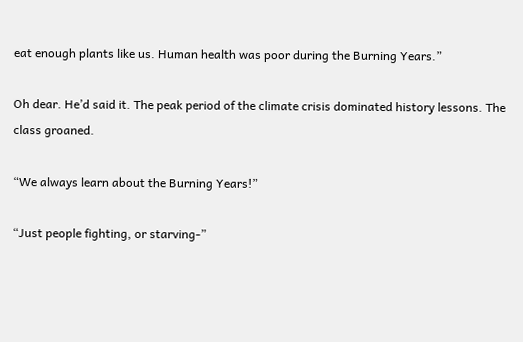eat enough plants like us. Human health was poor during the Burning Years.”

Oh dear. He’d said it. The peak period of the climate crisis dominated history lessons. The class groaned.

“We always learn about the Burning Years!”

“Just people fighting, or starving-”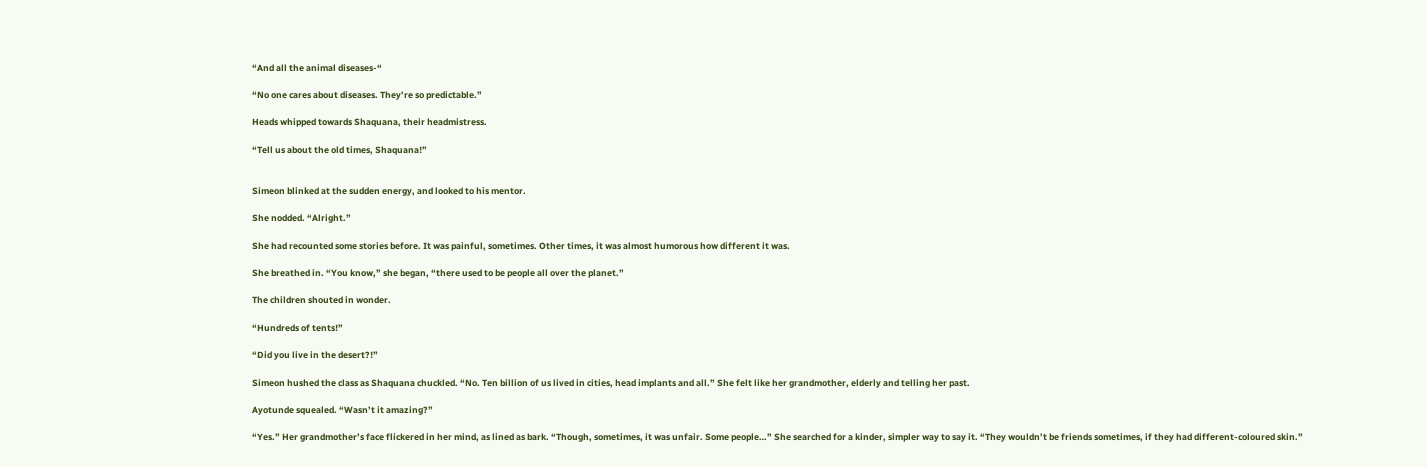“And all the animal diseases-“

“No one cares about diseases. They’re so predictable.”

Heads whipped towards Shaquana, their headmistress.

“Tell us about the old times, Shaquana!”


Simeon blinked at the sudden energy, and looked to his mentor.

She nodded. “Alright.”

She had recounted some stories before. It was painful, sometimes. Other times, it was almost humorous how different it was.

She breathed in. “You know,” she began, “there used to be people all over the planet.”

The children shouted in wonder.

“Hundreds of tents!”

“Did you live in the desert?!”

Simeon hushed the class as Shaquana chuckled. “No. Ten billion of us lived in cities, head implants and all.” She felt like her grandmother, elderly and telling her past.

Ayotunde squealed. “Wasn’t it amazing?”

“Yes.” Her grandmother’s face flickered in her mind, as lined as bark. “Though, sometimes, it was unfair. Some people…” She searched for a kinder, simpler way to say it. “They wouldn’t be friends sometimes, if they had different-coloured skin.”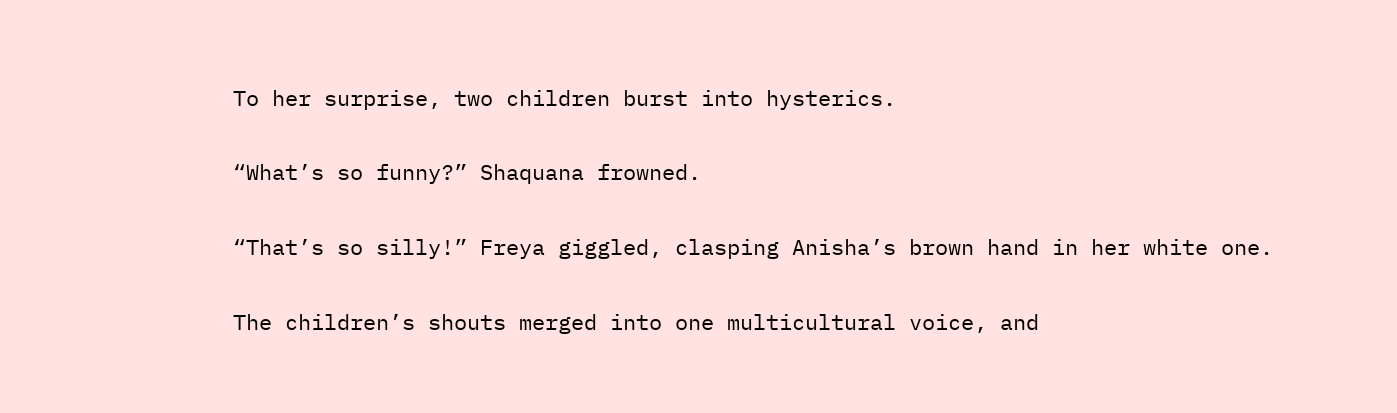To her surprise, two children burst into hysterics.

“What’s so funny?” Shaquana frowned.

“That’s so silly!” Freya giggled, clasping Anisha’s brown hand in her white one.

The children’s shouts merged into one multicultural voice, and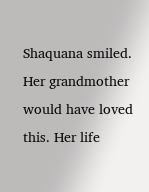Shaquana smiled. Her grandmother would have loved this. Her life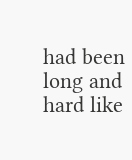had been long and hard like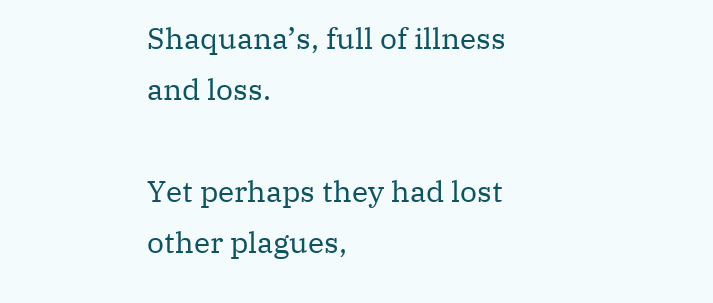Shaquana’s, full of illness and loss.

Yet perhaps they had lost other plagues,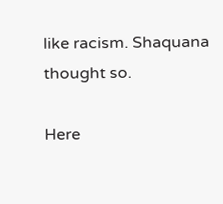like racism. Shaquana thought so.

Here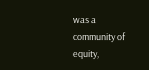was a community of equity,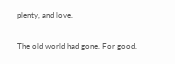plenty, and love.

The old world had gone. For good.